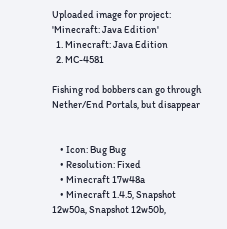Uploaded image for project: 'Minecraft: Java Edition'
  1. Minecraft: Java Edition
  2. MC-4581

Fishing rod bobbers can go through Nether/End Portals, but disappear


    • Icon: Bug Bug
    • Resolution: Fixed
    • Minecraft 17w48a
    • Minecraft 1.4.5, Snapshot 12w50a, Snapshot 12w50b,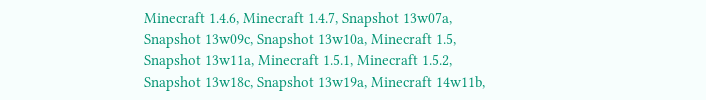Minecraft 1.4.6, Minecraft 1.4.7, Snapshot 13w07a, Snapshot 13w09c, Snapshot 13w10a, Minecraft 1.5, Snapshot 13w11a, Minecraft 1.5.1, Minecraft 1.5.2, Snapshot 13w18c, Snapshot 13w19a, Minecraft 14w11b,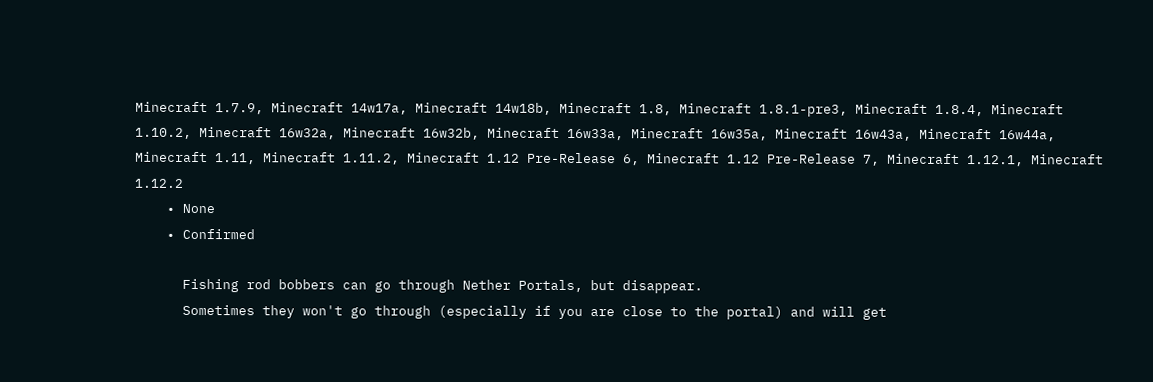Minecraft 1.7.9, Minecraft 14w17a, Minecraft 14w18b, Minecraft 1.8, Minecraft 1.8.1-pre3, Minecraft 1.8.4, Minecraft 1.10.2, Minecraft 16w32a, Minecraft 16w32b, Minecraft 16w33a, Minecraft 16w35a, Minecraft 16w43a, Minecraft 16w44a, Minecraft 1.11, Minecraft 1.11.2, Minecraft 1.12 Pre-Release 6, Minecraft 1.12 Pre-Release 7, Minecraft 1.12.1, Minecraft 1.12.2
    • None
    • Confirmed

      Fishing rod bobbers can go through Nether Portals, but disappear.
      Sometimes they won't go through (especially if you are close to the portal) and will get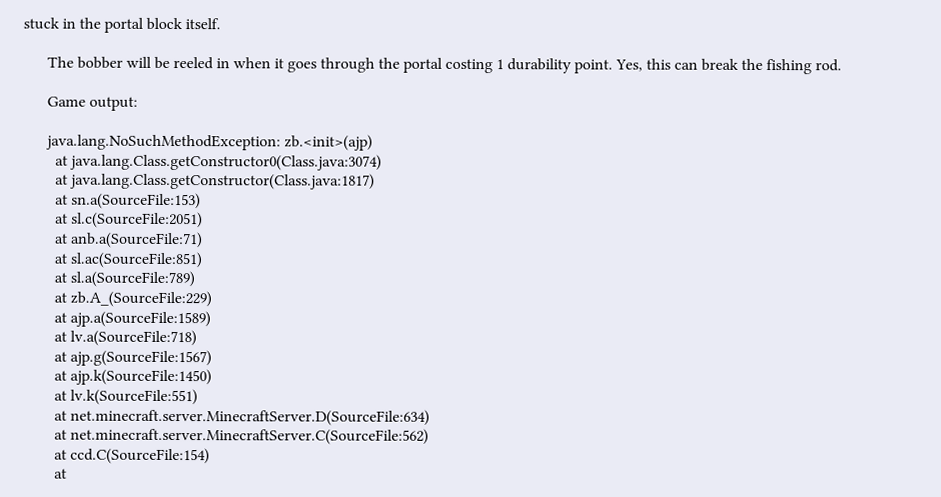stuck in the portal block itself.

      The bobber will be reeled in when it goes through the portal costing 1 durability point. Yes, this can break the fishing rod.

      Game output:

      java.lang.NoSuchMethodException: zb.<init>(ajp)
        at java.lang.Class.getConstructor0(Class.java:3074)
        at java.lang.Class.getConstructor(Class.java:1817)
        at sn.a(SourceFile:153)
        at sl.c(SourceFile:2051)
        at anb.a(SourceFile:71)
        at sl.ac(SourceFile:851)
        at sl.a(SourceFile:789)
        at zb.A_(SourceFile:229)
        at ajp.a(SourceFile:1589)
        at lv.a(SourceFile:718)
        at ajp.g(SourceFile:1567)
        at ajp.k(SourceFile:1450)
        at lv.k(SourceFile:551)
        at net.minecraft.server.MinecraftServer.D(SourceFile:634)
        at net.minecraft.server.MinecraftServer.C(SourceFile:562)
        at ccd.C(SourceFile:154)
        at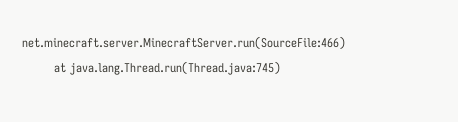net.minecraft.server.MinecraftServer.run(SourceFile:466)
        at java.lang.Thread.run(Thread.java:745)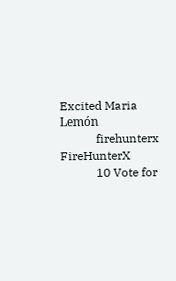Excited Maria Lemón
            firehunterx FireHunterX
            10 Vote for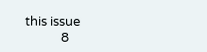this issue
            8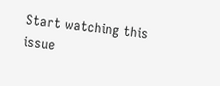Start watching this issue